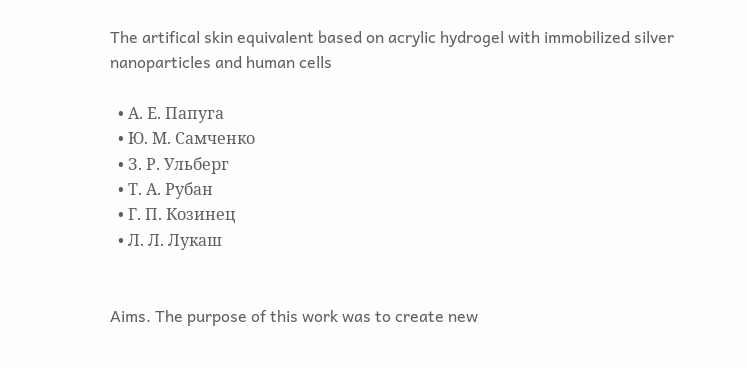The artifical skin equivalent based on acrylic hydrogel with immobilized silver nanoparticles and human cells

  • А. Е. Папуга
  • Ю. М. Самченко
  • З. Р. Ульберг
  • Т. А. Рубан
  • Г. П. Козинец
  • Л. Л. Лукаш


Aims. The purpose of this work was to create new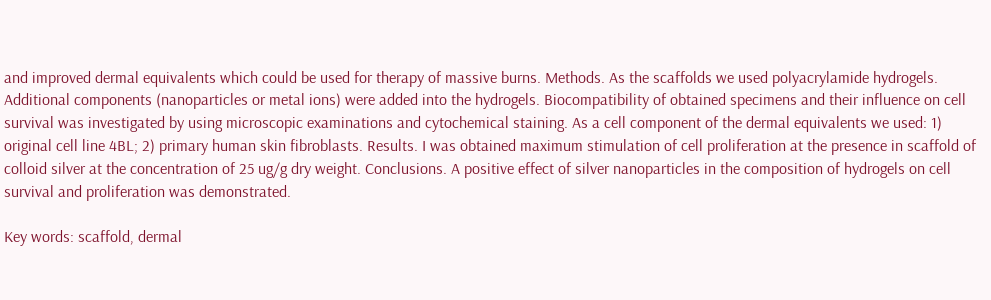and improved dermal equivalents which could be used for therapy of massive burns. Methods. As the scaffolds we used polyacrylamide hydrogels. Additional components (nanoparticles or metal ions) were added into the hydrogels. Biocompatibility of obtained specimens and their influence on cell survival was investigated by using microscopic examinations and cytochemical staining. As a cell component of the dermal equivalents we used: 1) original cell line 4BL; 2) primary human skin fibroblasts. Results. I was obtained maximum stimulation of cell proliferation at the presence in scaffold of colloid silver at the concentration of 25 ug/g dry weight. Conclusions. A positive effect of silver nanoparticles in the composition of hydrogels on cell survival and proliferation was demonstrated.

Key words: scaffold, dermal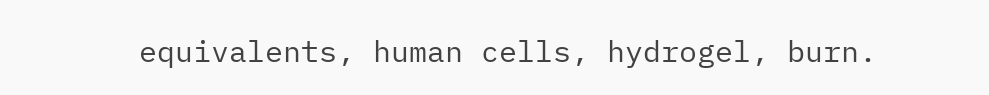equivalents, human cells, hydrogel, burn.